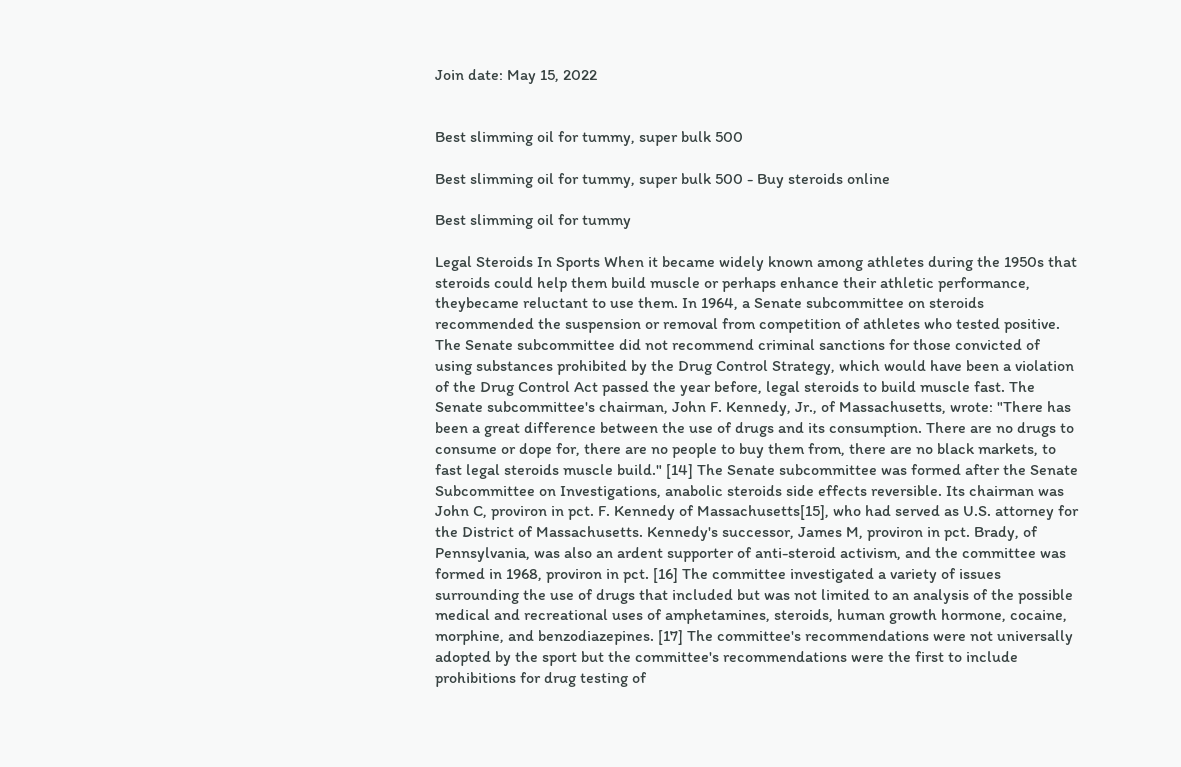Join date: May 15, 2022


Best slimming oil for tummy, super bulk 500

Best slimming oil for tummy, super bulk 500 - Buy steroids online

Best slimming oil for tummy

Legal Steroids In Sports When it became widely known among athletes during the 1950s that steroids could help them build muscle or perhaps enhance their athletic performance, theybecame reluctant to use them. In 1964, a Senate subcommittee on steroids recommended the suspension or removal from competition of athletes who tested positive. The Senate subcommittee did not recommend criminal sanctions for those convicted of using substances prohibited by the Drug Control Strategy, which would have been a violation of the Drug Control Act passed the year before, legal steroids to build muscle fast. The Senate subcommittee's chairman, John F. Kennedy, Jr., of Massachusetts, wrote: "There has been a great difference between the use of drugs and its consumption. There are no drugs to consume or dope for, there are no people to buy them from, there are no black markets, to fast legal steroids muscle build." [14] The Senate subcommittee was formed after the Senate Subcommittee on Investigations, anabolic steroids side effects reversible. Its chairman was John C, proviron in pct. F. Kennedy of Massachusetts[15], who had served as U.S. attorney for the District of Massachusetts. Kennedy's successor, James M, proviron in pct. Brady, of Pennsylvania, was also an ardent supporter of anti-steroid activism, and the committee was formed in 1968, proviron in pct. [16] The committee investigated a variety of issues surrounding the use of drugs that included but was not limited to an analysis of the possible medical and recreational uses of amphetamines, steroids, human growth hormone, cocaine, morphine, and benzodiazepines. [17] The committee's recommendations were not universally adopted by the sport but the committee's recommendations were the first to include prohibitions for drug testing of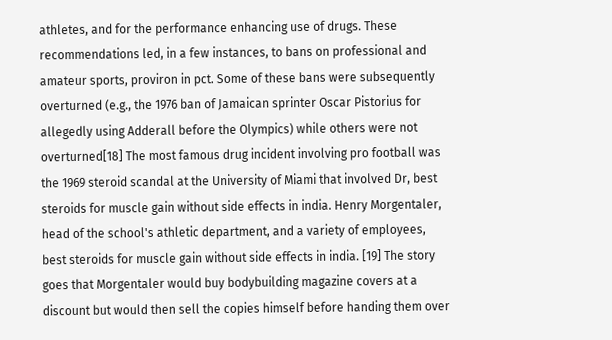athletes, and for the performance enhancing use of drugs. These recommendations led, in a few instances, to bans on professional and amateur sports, proviron in pct. Some of these bans were subsequently overturned (e.g., the 1976 ban of Jamaican sprinter Oscar Pistorius for allegedly using Adderall before the Olympics) while others were not overturned[18] The most famous drug incident involving pro football was the 1969 steroid scandal at the University of Miami that involved Dr, best steroids for muscle gain without side effects in india. Henry Morgentaler, head of the school's athletic department, and a variety of employees, best steroids for muscle gain without side effects in india. [19] The story goes that Morgentaler would buy bodybuilding magazine covers at a discount but would then sell the copies himself before handing them over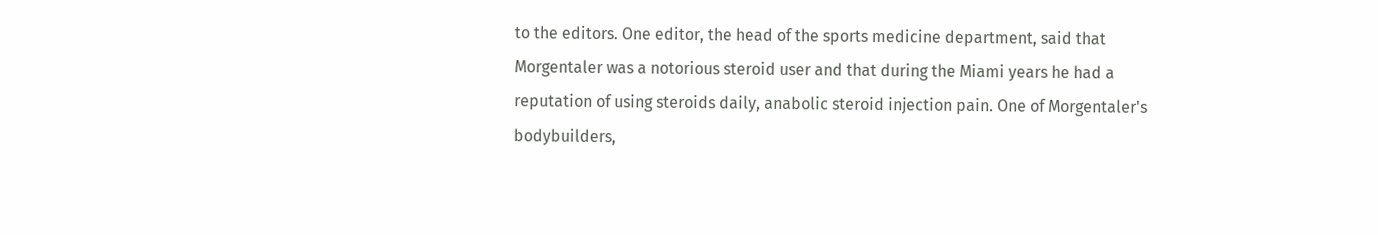to the editors. One editor, the head of the sports medicine department, said that Morgentaler was a notorious steroid user and that during the Miami years he had a reputation of using steroids daily, anabolic steroid injection pain. One of Morgentaler's bodybuilders,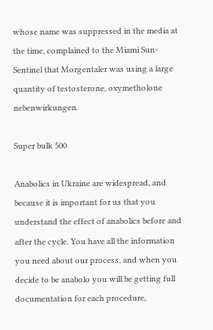whose name was suppressed in the media at the time, complained to the Miami Sun-Sentinel that Morgentaler was using a large quantity of testosterone, oxymetholone nebenwirkungen.

Super bulk 500

Anabolics in Ukraine are widespread, and because it is important for us that you understand the effect of anabolics before and after the cycle. You have all the information you need about our process, and when you decide to be anabolo you will be getting full documentation for each procedure,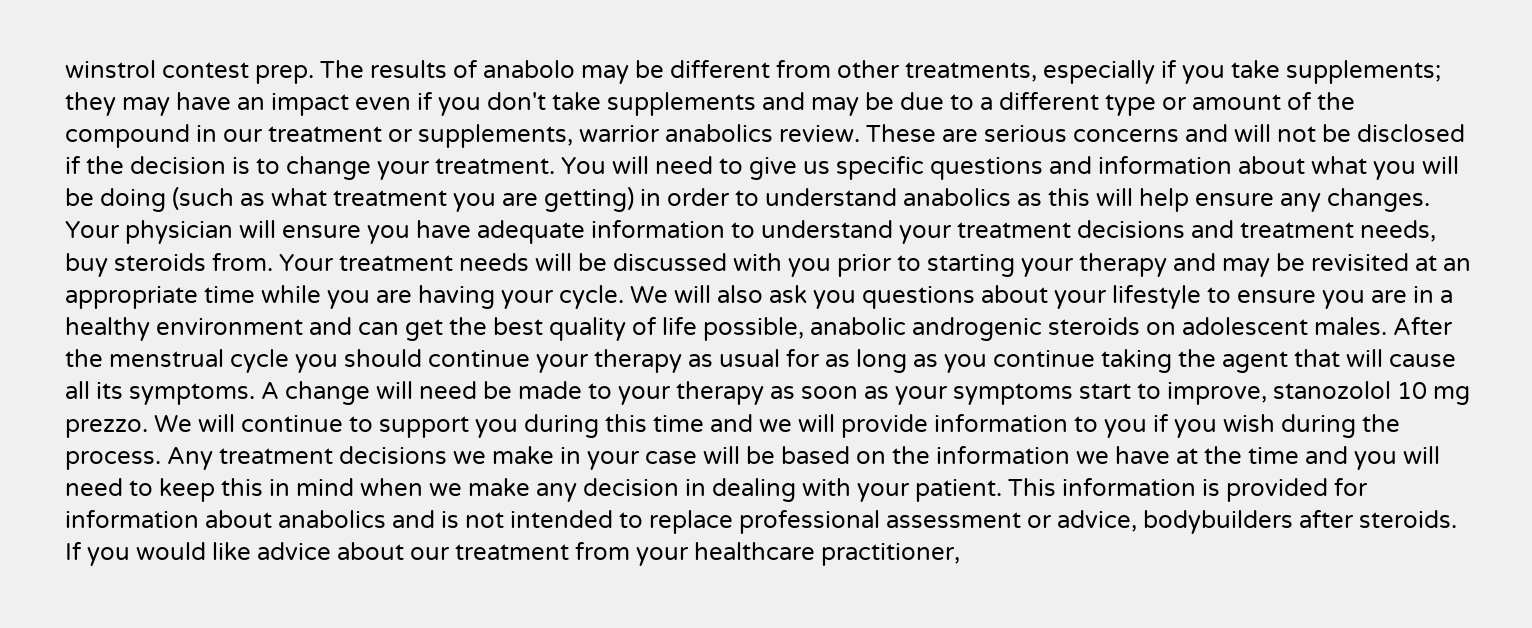winstrol contest prep. The results of anabolo may be different from other treatments, especially if you take supplements; they may have an impact even if you don't take supplements and may be due to a different type or amount of the compound in our treatment or supplements, warrior anabolics review. These are serious concerns and will not be disclosed if the decision is to change your treatment. You will need to give us specific questions and information about what you will be doing (such as what treatment you are getting) in order to understand anabolics as this will help ensure any changes. Your physician will ensure you have adequate information to understand your treatment decisions and treatment needs, buy steroids from. Your treatment needs will be discussed with you prior to starting your therapy and may be revisited at an appropriate time while you are having your cycle. We will also ask you questions about your lifestyle to ensure you are in a healthy environment and can get the best quality of life possible, anabolic androgenic steroids on adolescent males. After the menstrual cycle you should continue your therapy as usual for as long as you continue taking the agent that will cause all its symptoms. A change will need be made to your therapy as soon as your symptoms start to improve, stanozolol 10 mg prezzo. We will continue to support you during this time and we will provide information to you if you wish during the process. Any treatment decisions we make in your case will be based on the information we have at the time and you will need to keep this in mind when we make any decision in dealing with your patient. This information is provided for information about anabolics and is not intended to replace professional assessment or advice, bodybuilders after steroids. If you would like advice about our treatment from your healthcare practitioner,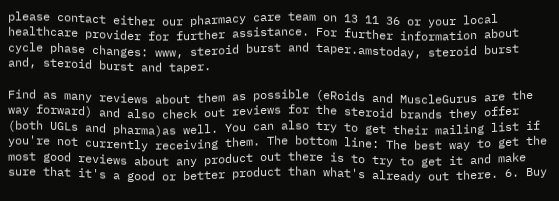please contact either our pharmacy care team on 13 11 36 or your local healthcare provider for further assistance. For further information about cycle phase changes: www, steroid burst and taper.amstoday, steroid burst and, steroid burst and taper.

Find as many reviews about them as possible (eRoids and MuscleGurus are the way forward) and also check out reviews for the steroid brands they offer (both UGLs and pharma)as well. You can also try to get their mailing list if you're not currently receiving them. The bottom line: The best way to get the most good reviews about any product out there is to try to get it and make sure that it's a good or better product than what's already out there. 6. Buy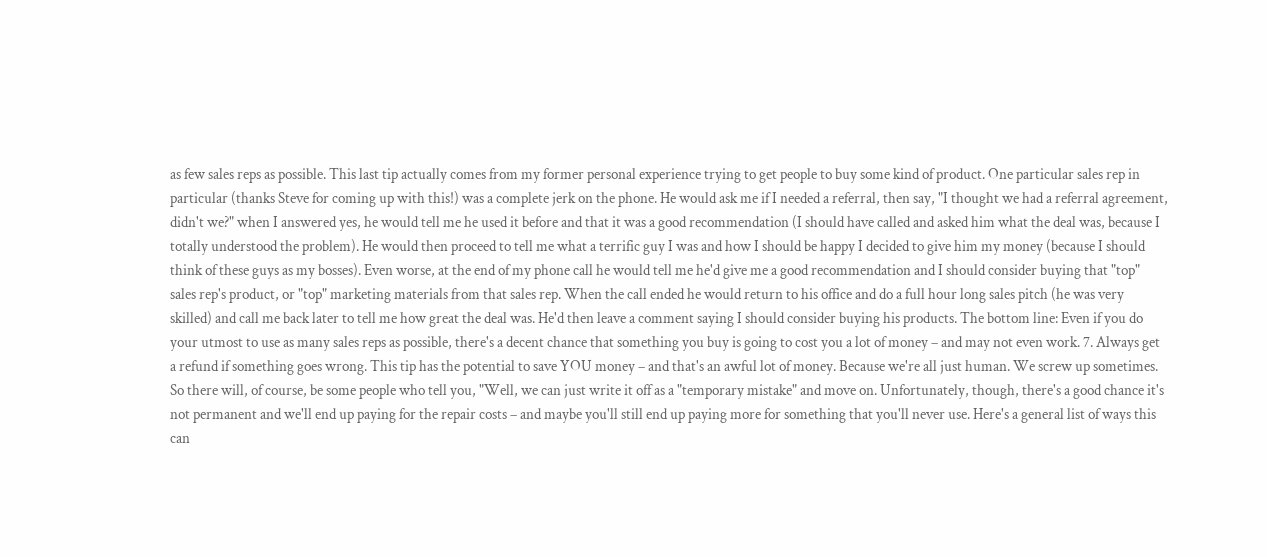as few sales reps as possible. This last tip actually comes from my former personal experience trying to get people to buy some kind of product. One particular sales rep in particular (thanks Steve for coming up with this!) was a complete jerk on the phone. He would ask me if I needed a referral, then say, "I thought we had a referral agreement, didn't we?" when I answered yes, he would tell me he used it before and that it was a good recommendation (I should have called and asked him what the deal was, because I totally understood the problem). He would then proceed to tell me what a terrific guy I was and how I should be happy I decided to give him my money (because I should think of these guys as my bosses). Even worse, at the end of my phone call he would tell me he'd give me a good recommendation and I should consider buying that "top" sales rep's product, or "top" marketing materials from that sales rep. When the call ended he would return to his office and do a full hour long sales pitch (he was very skilled) and call me back later to tell me how great the deal was. He'd then leave a comment saying I should consider buying his products. The bottom line: Even if you do your utmost to use as many sales reps as possible, there's a decent chance that something you buy is going to cost you a lot of money – and may not even work. 7. Always get a refund if something goes wrong. This tip has the potential to save YOU money – and that's an awful lot of money. Because we're all just human. We screw up sometimes. So there will, of course, be some people who tell you, "Well, we can just write it off as a "temporary mistake" and move on. Unfortunately, though, there's a good chance it's not permanent and we'll end up paying for the repair costs – and maybe you'll still end up paying more for something that you'll never use. Here's a general list of ways this can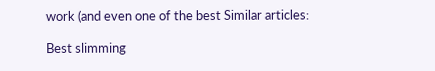work (and even one of the best Similar articles:

Best slimming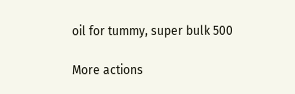oil for tummy, super bulk 500

More actions